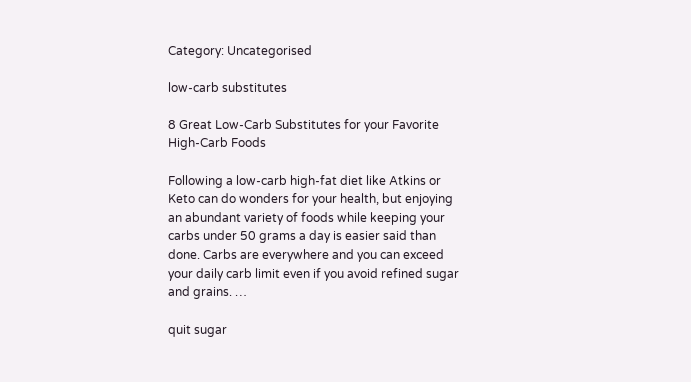Category: Uncategorised

low-carb substitutes

8 Great Low-Carb Substitutes for your Favorite High-Carb Foods

Following a low-carb high-fat diet like Atkins or Keto can do wonders for your health, but enjoying an abundant variety of foods while keeping your carbs under 50 grams a day is easier said than done. Carbs are everywhere and you can exceed your daily carb limit even if you avoid refined sugar and grains. …

quit sugar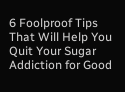6 Foolproof Tips That Will Help You Quit Your Sugar Addiction for Good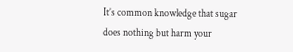It’s common knowledge that sugar does nothing but harm your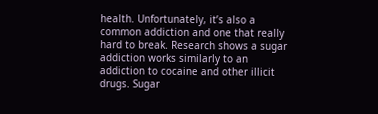health. Unfortunately, it’s also a common addiction and one that really hard to break. Research shows a sugar addiction works similarly to an addiction to cocaine and other illicit drugs. Sugar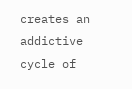creates an addictive cycle of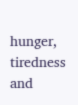hunger, tiredness and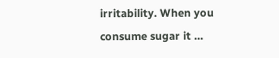irritability. When you consume sugar it …